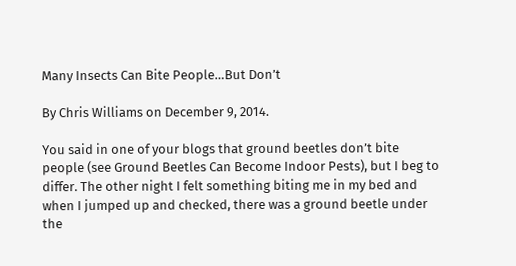Many Insects Can Bite People…But Don’t

By Chris Williams on December 9, 2014.

You said in one of your blogs that ground beetles don’t bite people (see Ground Beetles Can Become Indoor Pests), but I beg to differ. The other night I felt something biting me in my bed and when I jumped up and checked, there was a ground beetle under the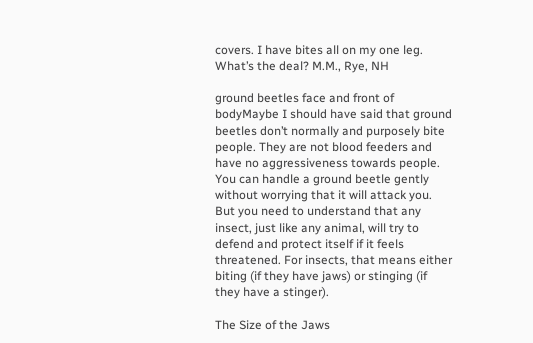covers. I have bites all on my one leg. What’s the deal? M.M., Rye, NH

ground beetles face and front of bodyMaybe I should have said that ground beetles don’t normally and purposely bite people. They are not blood feeders and have no aggressiveness towards people. You can handle a ground beetle gently without worrying that it will attack you. But you need to understand that any insect, just like any animal, will try to defend and protect itself if it feels threatened. For insects, that means either biting (if they have jaws) or stinging (if they have a stinger).

The Size of the Jaws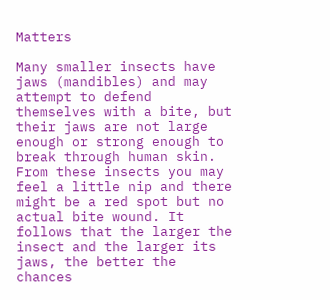Matters

Many smaller insects have jaws (mandibles) and may attempt to defend themselves with a bite, but their jaws are not large enough or strong enough to break through human skin. From these insects you may feel a little nip and there might be a red spot but no actual bite wound. It follows that the larger the insect and the larger its jaws, the better the chances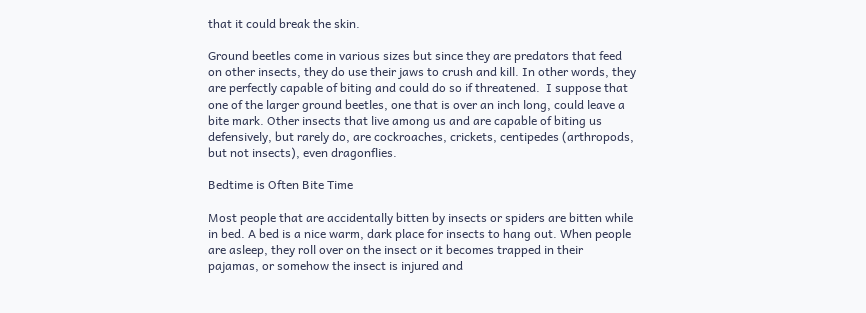that it could break the skin.

Ground beetles come in various sizes but since they are predators that feed on other insects, they do use their jaws to crush and kill. In other words, they are perfectly capable of biting and could do so if threatened.  I suppose that one of the larger ground beetles, one that is over an inch long, could leave a bite mark. Other insects that live among us and are capable of biting us defensively, but rarely do, are cockroaches, crickets, centipedes (arthropods, but not insects), even dragonflies.

Bedtime is Often Bite Time

Most people that are accidentally bitten by insects or spiders are bitten while in bed. A bed is a nice warm, dark place for insects to hang out. When people are asleep, they roll over on the insect or it becomes trapped in their pajamas, or somehow the insect is injured and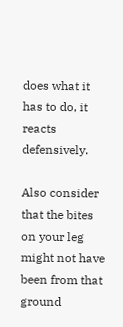does what it has to do, it reacts defensively.

Also consider that the bites on your leg might not have been from that ground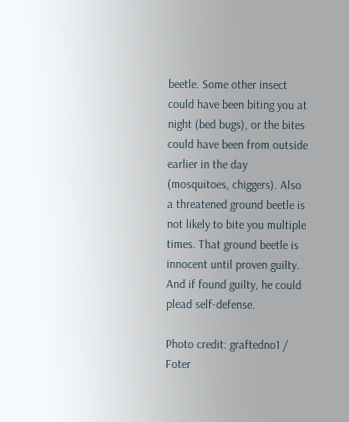beetle. Some other insect could have been biting you at night (bed bugs), or the bites could have been from outside earlier in the day (mosquitoes, chiggers). Also a threatened ground beetle is not likely to bite you multiple times. That ground beetle is innocent until proven guilty. And if found guilty, he could plead self-defense.

Photo credit: graftedno1 / Foter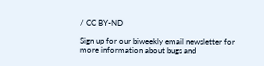/ CC BY-ND

Sign up for our biweekly email newsletter for more information about bugs and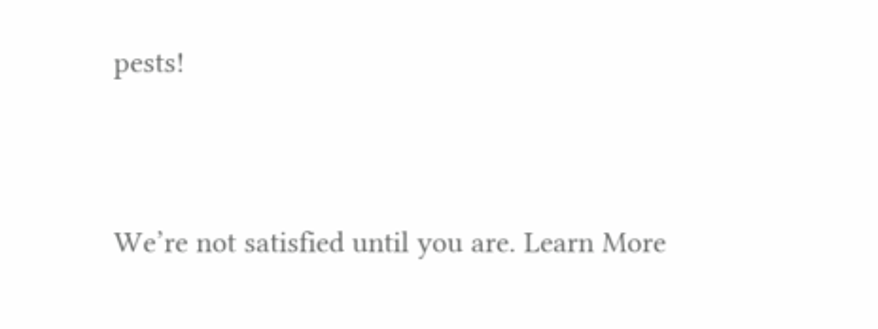pests!




We’re not satisfied until you are. Learn More